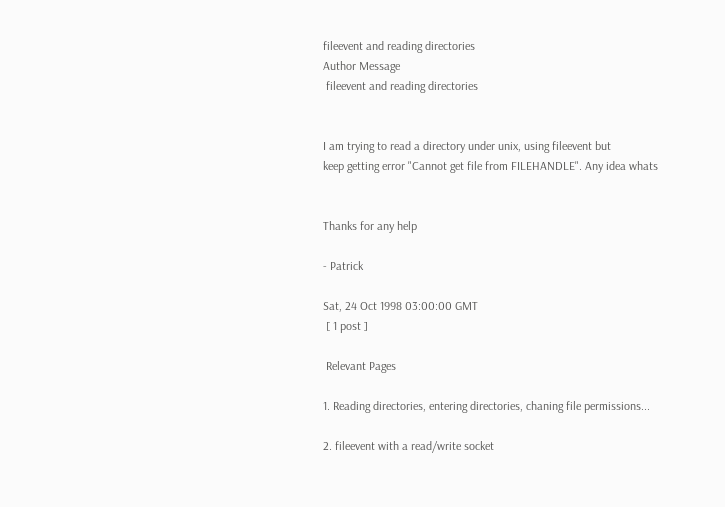fileevent and reading directories
Author Message
 fileevent and reading directories


I am trying to read a directory under unix, using fileevent but
keep getting error "Cannot get file from FILEHANDLE". Any idea whats


Thanks for any help

- Patrick

Sat, 24 Oct 1998 03:00:00 GMT
 [ 1 post ]

 Relevant Pages

1. Reading directories, entering directories, chaning file permissions...

2. fileevent with a read/write socket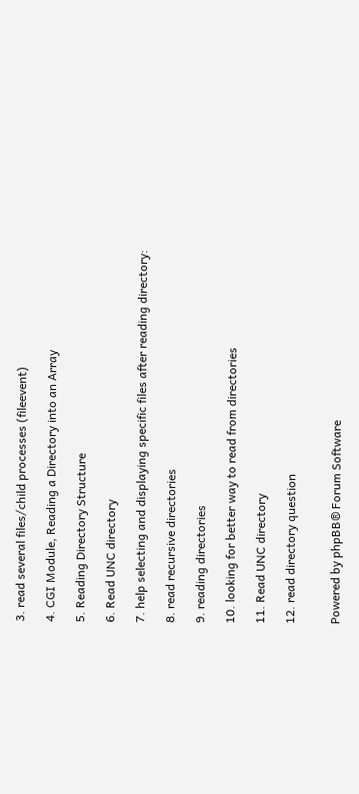3. read several files/child processes (fileevent)

4. CGI Module, Reading a Directory into an Array

5. Reading Directory Structure

6. Read UNC directory

7. help selecting and displaying specific files after reading directory:

8. read recursive directories

9. reading directories

10. looking for better way to read from directories

11. Read UNC directory

12. read directory question


Powered by phpBB® Forum Software